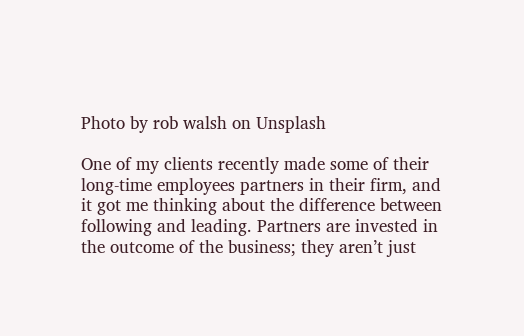Photo by rob walsh on Unsplash

One of my clients recently made some of their long-time employees partners in their firm, and it got me thinking about the difference between following and leading. Partners are invested in the outcome of the business; they aren’t just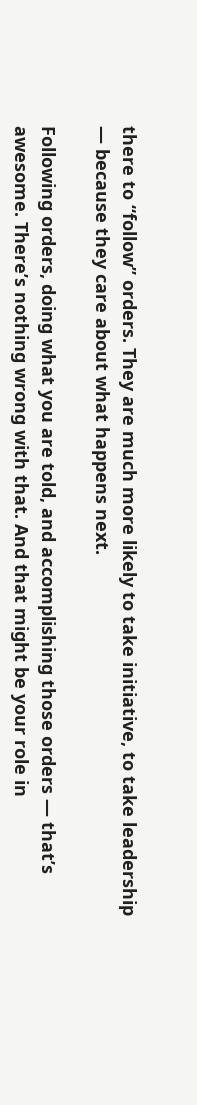there to “follow” orders. They are much more likely to take initiative, to take leadership — because they care about what happens next.

Following orders, doing what you are told, and accomplishing those orders — that’s awesome. There’s nothing wrong with that. And that might be your role in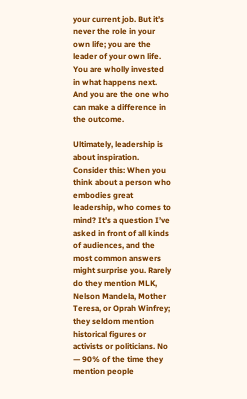your current job. But it’s never the role in your own life; you are the leader of your own life. You are wholly invested in what happens next. And you are the one who can make a difference in the outcome.

Ultimately, leadership is about inspiration. Consider this: When you think about a person who embodies great leadership, who comes to mind? It’s a question I’ve asked in front of all kinds of audiences, and the most common answers might surprise you. Rarely do they mention MLK, Nelson Mandela, Mother Teresa, or Oprah Winfrey; they seldom mention historical figures or activists or politicians. No — 90% of the time they mention people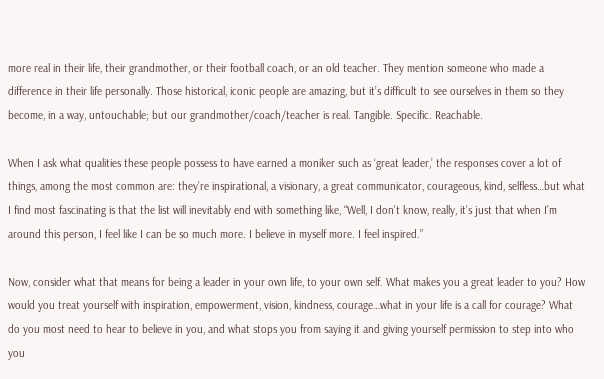more real in their life, their grandmother, or their football coach, or an old teacher. They mention someone who made a difference in their life personally. Those historical, iconic people are amazing, but it’s difficult to see ourselves in them so they become, in a way, untouchable; but our grandmother/coach/teacher is real. Tangible. Specific. Reachable.

When I ask what qualities these people possess to have earned a moniker such as ‘great leader,’ the responses cover a lot of things, among the most common are: they’re inspirational, a visionary, a great communicator, courageous, kind, selfless…but what I find most fascinating is that the list will inevitably end with something like, “Well, I don’t know, really, it’s just that when I’m around this person, I feel like I can be so much more. I believe in myself more. I feel inspired.”

Now, consider what that means for being a leader in your own life, to your own self. What makes you a great leader to you? How would you treat yourself with inspiration, empowerment, vision, kindness, courage…what in your life is a call for courage? What do you most need to hear to believe in you, and what stops you from saying it and giving yourself permission to step into who you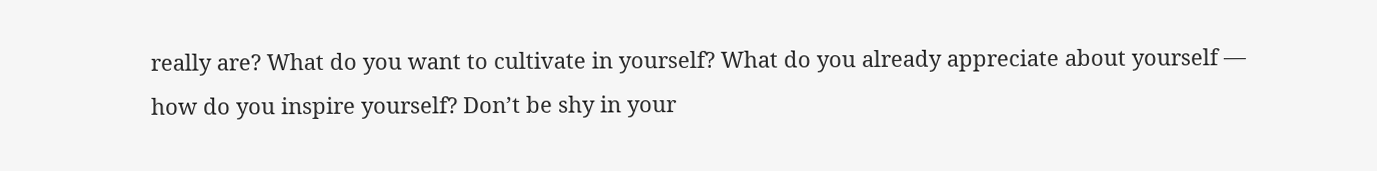really are? What do you want to cultivate in yourself? What do you already appreciate about yourself — how do you inspire yourself? Don’t be shy in your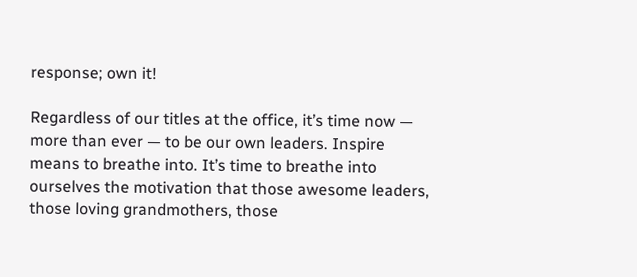response; own it!

Regardless of our titles at the office, it’s time now — more than ever — to be our own leaders. Inspire means to breathe into. It’s time to breathe into ourselves the motivation that those awesome leaders, those loving grandmothers, those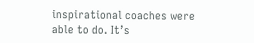inspirational coaches were able to do. It’s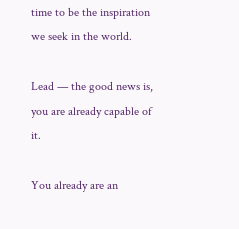time to be the inspiration we seek in the world.

Lead — the good news is, you are already capable of it.

You already are an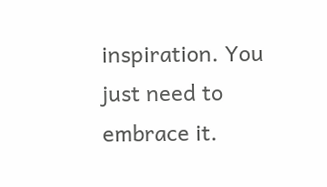inspiration. You just need to embrace it.